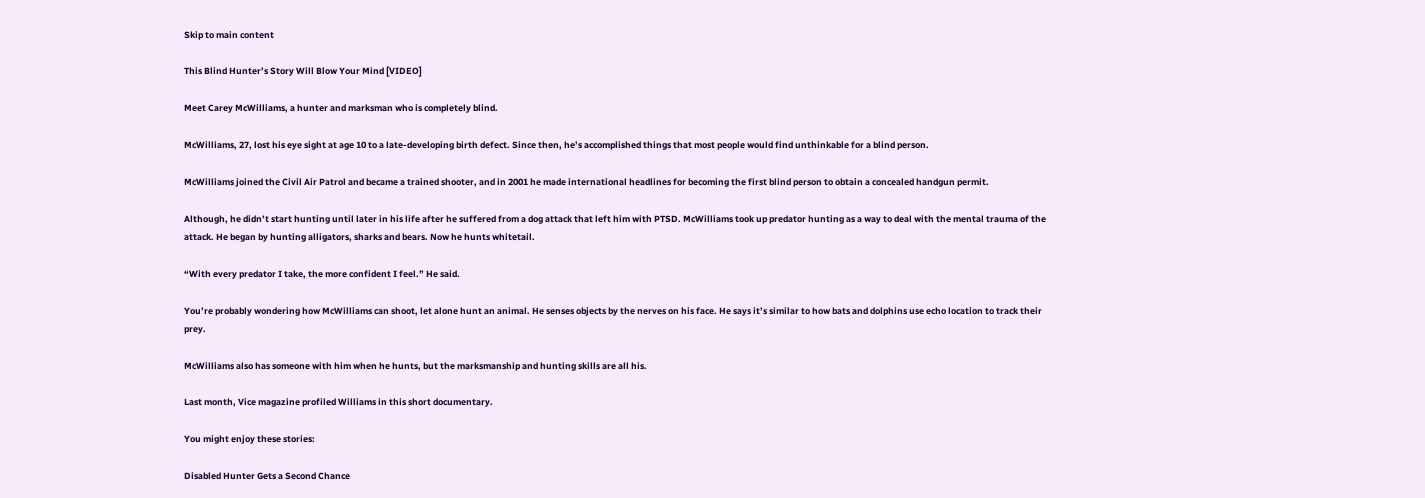Skip to main content

This Blind Hunter’s Story Will Blow Your Mind [VIDEO]

Meet Carey McWilliams, a hunter and marksman who is completely blind.

McWilliams, 27, lost his eye sight at age 10 to a late-developing birth defect. Since then, he’s accomplished things that most people would find unthinkable for a blind person.

McWilliams joined the Civil Air Patrol and became a trained shooter, and in 2001 he made international headlines for becoming the first blind person to obtain a concealed handgun permit.

Although, he didn’t start hunting until later in his life after he suffered from a dog attack that left him with PTSD. McWilliams took up predator hunting as a way to deal with the mental trauma of the attack. He began by hunting alligators, sharks and bears. Now he hunts whitetail.

“With every predator I take, the more confident I feel.” He said.

You’re probably wondering how McWilliams can shoot, let alone hunt an animal. He senses objects by the nerves on his face. He says it’s similar to how bats and dolphins use echo location to track their prey.

McWilliams also has someone with him when he hunts, but the marksmanship and hunting skills are all his.

Last month, Vice magazine profiled Williams in this short documentary.

You might enjoy these stories:

Disabled Hunter Gets a Second Chance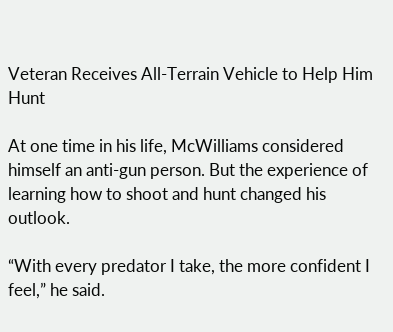Veteran Receives All-Terrain Vehicle to Help Him Hunt

At one time in his life, McWilliams considered himself an anti-gun person. But the experience of learning how to shoot and hunt changed his outlook.

“With every predator I take, the more confident I feel,” he said.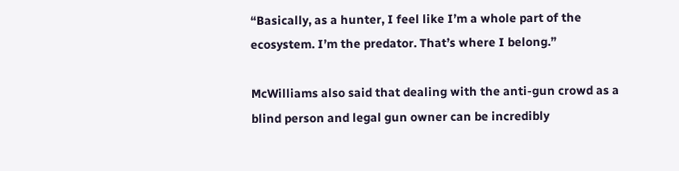“Basically, as a hunter, I feel like I’m a whole part of the ecosystem. I’m the predator. That’s where I belong.”

McWilliams also said that dealing with the anti-gun crowd as a blind person and legal gun owner can be incredibly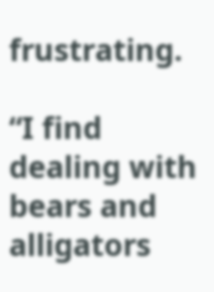frustrating.

“I find dealing with bears and alligators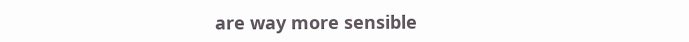are way more sensible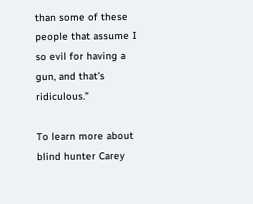than some of these people that assume I so evil for having a gun, and that’s ridiculous.”

To learn more about blind hunter Carey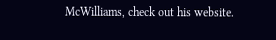McWilliams, check out his website.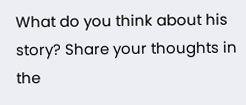What do you think about his story? Share your thoughts in the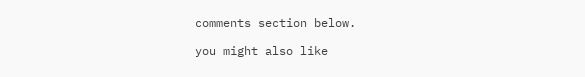comments section below.

you might also like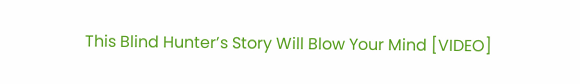This Blind Hunter’s Story Will Blow Your Mind [VIDEO]